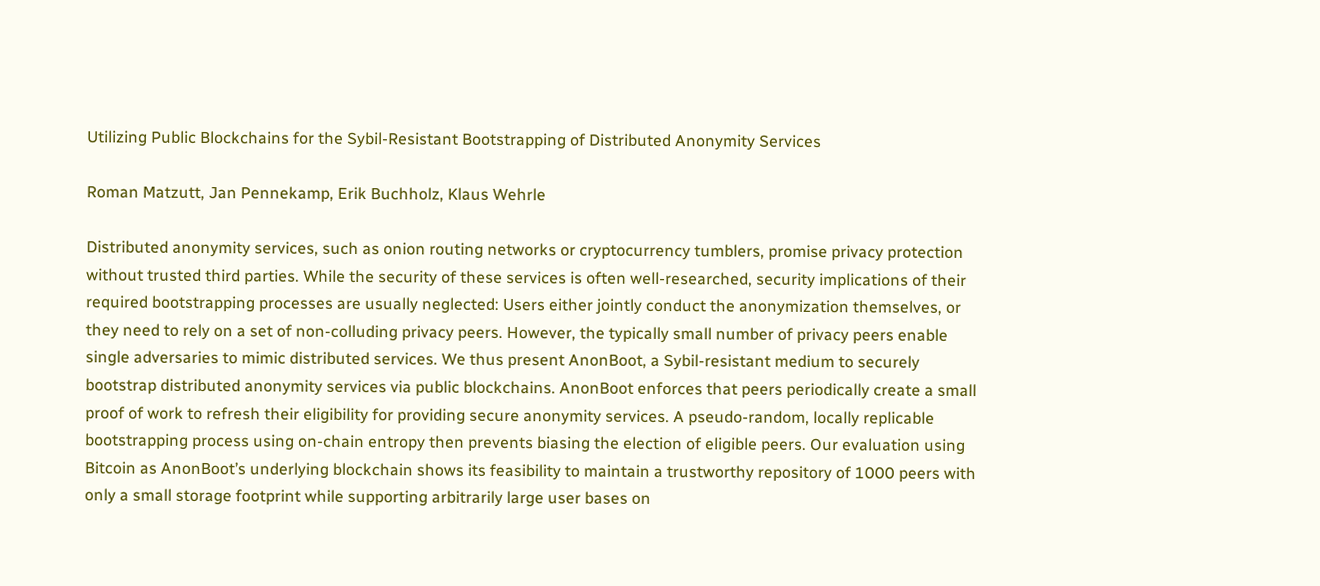Utilizing Public Blockchains for the Sybil-Resistant Bootstrapping of Distributed Anonymity Services

Roman Matzutt, Jan Pennekamp, Erik Buchholz, Klaus Wehrle

Distributed anonymity services, such as onion routing networks or cryptocurrency tumblers, promise privacy protection without trusted third parties. While the security of these services is often well-researched, security implications of their required bootstrapping processes are usually neglected: Users either jointly conduct the anonymization themselves, or they need to rely on a set of non-colluding privacy peers. However, the typically small number of privacy peers enable single adversaries to mimic distributed services. We thus present AnonBoot, a Sybil-resistant medium to securely bootstrap distributed anonymity services via public blockchains. AnonBoot enforces that peers periodically create a small proof of work to refresh their eligibility for providing secure anonymity services. A pseudo-random, locally replicable bootstrapping process using on-chain entropy then prevents biasing the election of eligible peers. Our evaluation using Bitcoin as AnonBoot’s underlying blockchain shows its feasibility to maintain a trustworthy repository of 1000 peers with only a small storage footprint while supporting arbitrarily large user bases on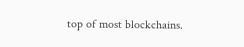top of most blockchains.